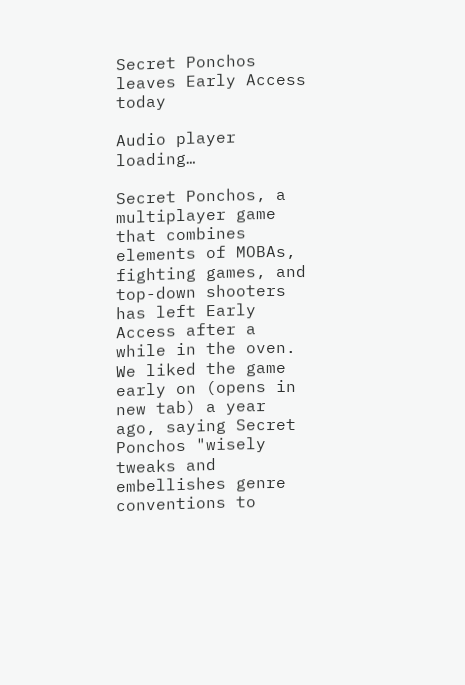Secret Ponchos leaves Early Access today

Audio player loading…

Secret Ponchos, a multiplayer game that combines elements of MOBAs, fighting games, and top-down shooters has left Early Access after a while in the oven. We liked the game early on (opens in new tab) a year ago, saying Secret Ponchos "wisely tweaks and embellishes genre conventions to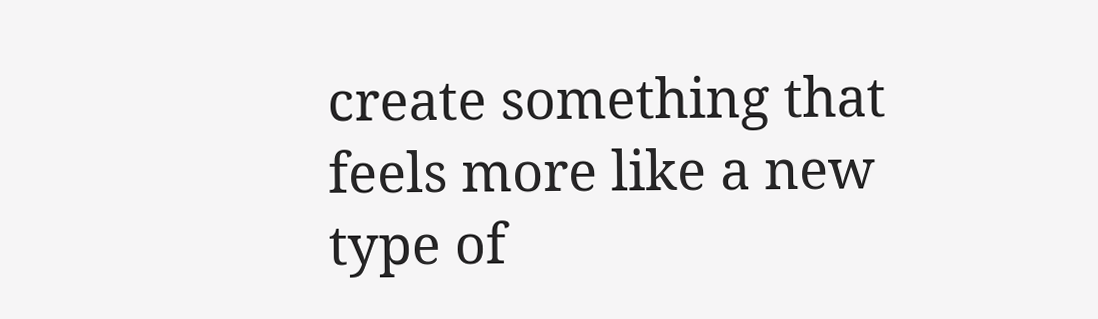create something that feels more like a new type of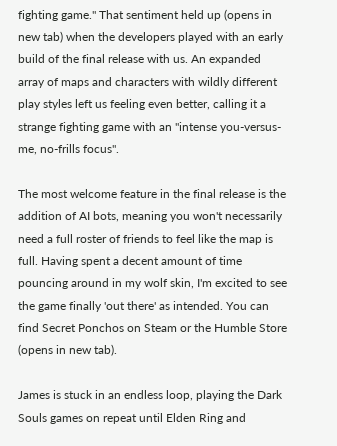fighting game." That sentiment held up (opens in new tab) when the developers played with an early build of the final release with us. An expanded array of maps and characters with wildly different play styles left us feeling even better, calling it a strange fighting game with an "intense you-versus-me, no-frills focus".

The most welcome feature in the final release is the addition of AI bots, meaning you won't necessarily need a full roster of friends to feel like the map is full. Having spent a decent amount of time pouncing around in my wolf skin, I'm excited to see the game finally 'out there' as intended. You can find Secret Ponchos on Steam or the Humble Store (opens in new tab).

James is stuck in an endless loop, playing the Dark Souls games on repeat until Elden Ring and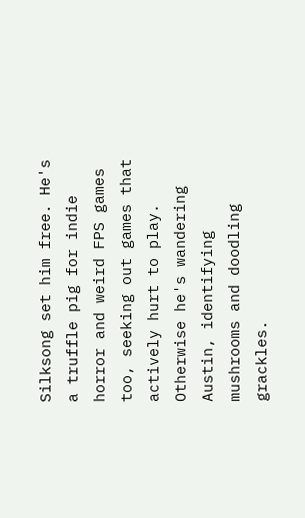Silksong set him free. He's a truffle pig for indie horror and weird FPS games too, seeking out games that actively hurt to play. Otherwise he's wandering Austin, identifying mushrooms and doodling grackles.